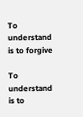To understand is to forgive

To understand is to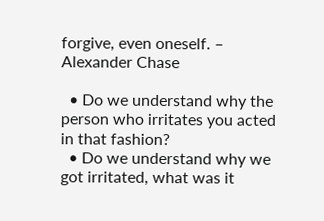forgive, even oneself. – Alexander Chase

  • Do we understand why the person who irritates you acted in that fashion?
  • Do we understand why we got irritated, what was it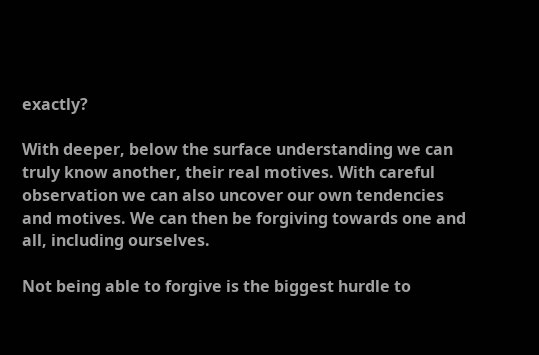exactly?

With deeper, below the surface understanding we can truly know another, their real motives. With careful observation we can also uncover our own tendencies and motives. We can then be forgiving towards one and all, including ourselves.

Not being able to forgive is the biggest hurdle to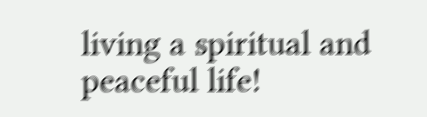living a spiritual and peaceful life!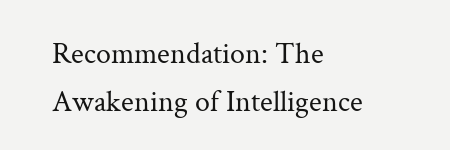Recommendation: The Awakening of Intelligence